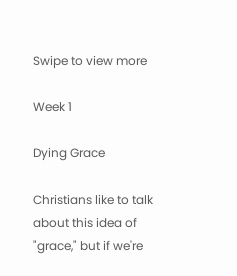Swipe to view more

Week 1

Dying Grace

Christians like to talk about this idea of "grace," but if we're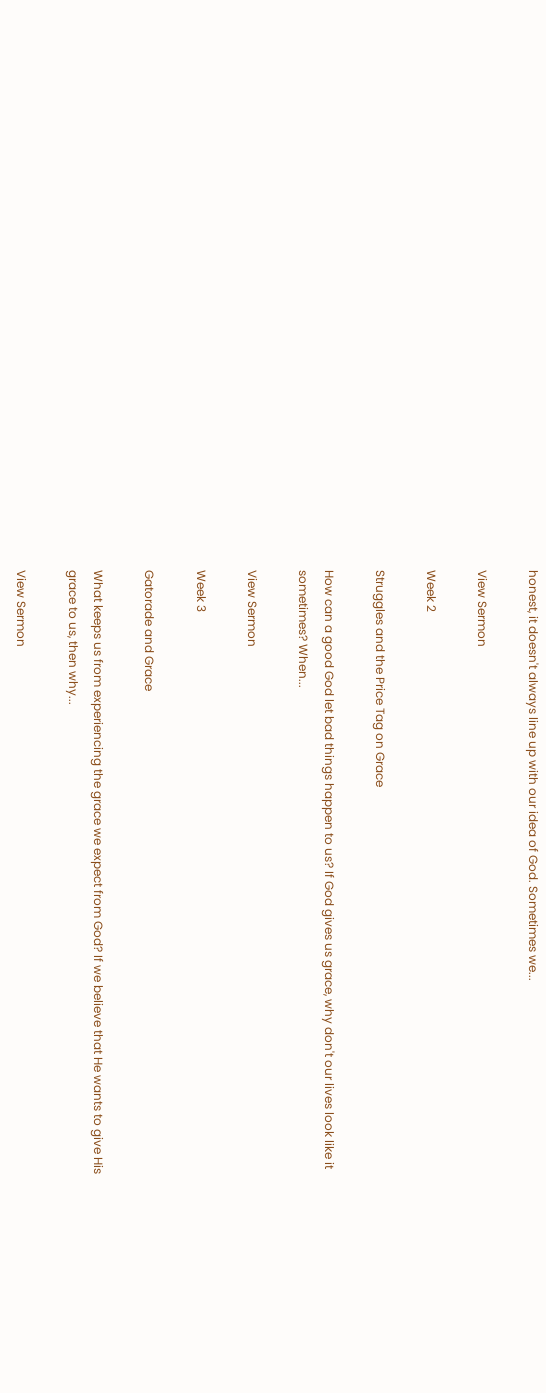honest, it doesn't always line up with our idea of God. Sometimes we...

View Sermon

Week 2

Struggles and the Price Tag on Grace

How can a good God let bad things happen to us? If God gives us grace, why don't our lives look like it sometimes? When...

View Sermon

Week 3

Gatorade and Grace

What keeps us from experiencing the grace we expect from God? If we believe that He wants to give His grace to us, then why...

View Sermon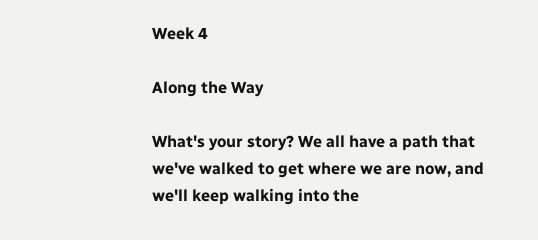Week 4

Along the Way

What's your story? We all have a path that we've walked to get where we are now, and we'll keep walking into the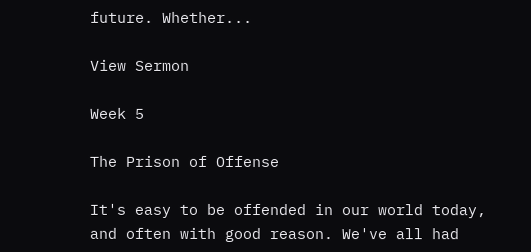future. Whether...

View Sermon

Week 5

The Prison of Offense

It's easy to be offended in our world today, and often with good reason. We've all had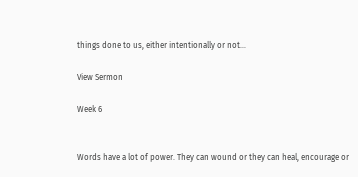things done to us, either intentionally or not...

View Sermon

Week 6


Words have a lot of power. They can wound or they can heal, encourage or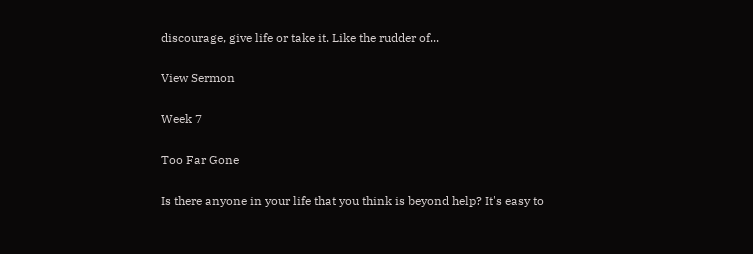discourage, give life or take it. Like the rudder of...

View Sermon

Week 7

Too Far Gone

Is there anyone in your life that you think is beyond help? It's easy to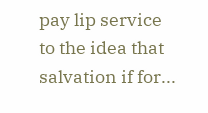pay lip service to the idea that salvation if for...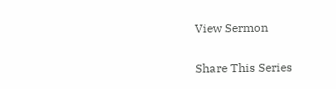View Sermon

Share This Series